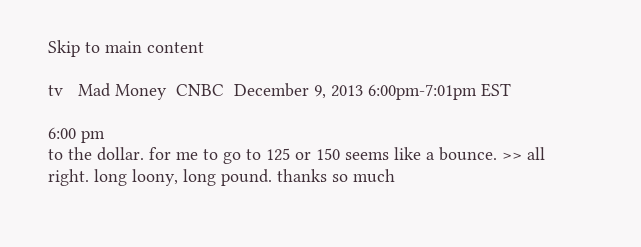Skip to main content

tv   Mad Money  CNBC  December 9, 2013 6:00pm-7:01pm EST

6:00 pm
to the dollar. for me to go to 125 or 150 seems like a bounce. >> all right. long loony, long pound. thanks so much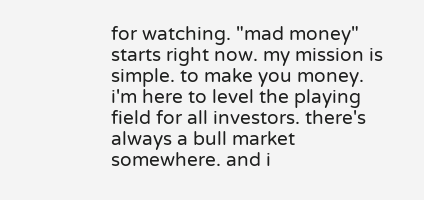for watching. "mad money" starts right now. my mission is simple. to make you money. i'm here to level the playing field for all investors. there's always a bull market somewhere. and i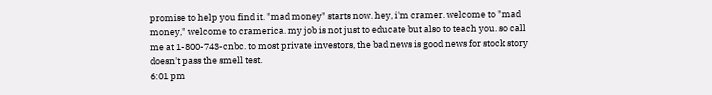promise to help you find it. "mad money" starts now. hey, i'm cramer. welcome to "mad money," welcome to cramerica. my job is not just to educate but also to teach you. so call me at 1-800-743-cnbc. to most private investors, the bad news is good news for stock story doesn't pass the smell test.
6:01 pm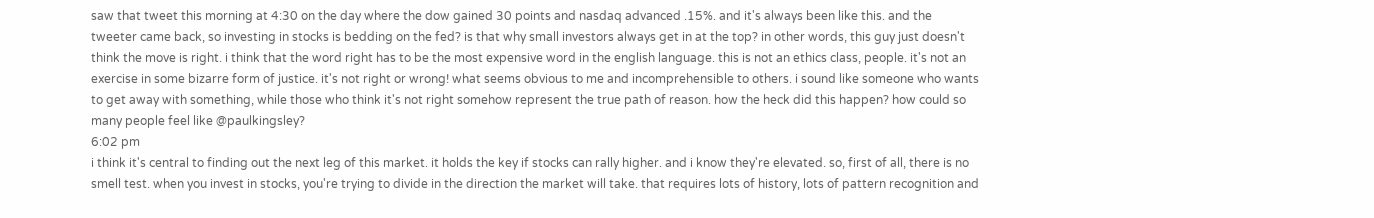saw that tweet this morning at 4:30 on the day where the dow gained 30 points and nasdaq advanced .15%. and it's always been like this. and the tweeter came back, so investing in stocks is bedding on the fed? is that why small investors always get in at the top? in other words, this guy just doesn't think the move is right. i think that the word right has to be the most expensive word in the english language. this is not an ethics class, people. it's not an exercise in some bizarre form of justice. it's not right or wrong! what seems obvious to me and incomprehensible to others. i sound like someone who wants to get away with something, while those who think it's not right somehow represent the true path of reason. how the heck did this happen? how could so many people feel like @paulkingsley?
6:02 pm
i think it's central to finding out the next leg of this market. it holds the key if stocks can rally higher. and i know they're elevated. so, first of all, there is no smell test. when you invest in stocks, you're trying to divide in the direction the market will take. that requires lots of history, lots of pattern recognition and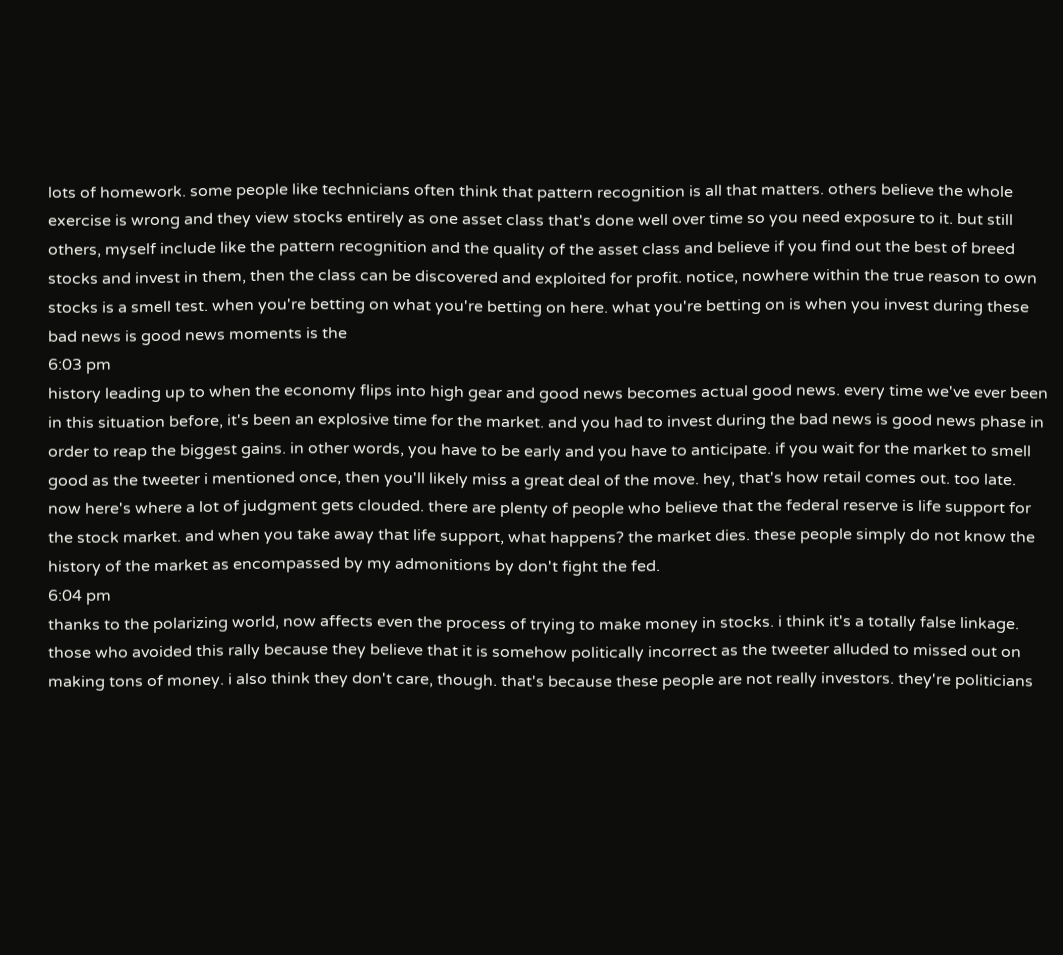lots of homework. some people like technicians often think that pattern recognition is all that matters. others believe the whole exercise is wrong and they view stocks entirely as one asset class that's done well over time so you need exposure to it. but still others, myself include like the pattern recognition and the quality of the asset class and believe if you find out the best of breed stocks and invest in them, then the class can be discovered and exploited for profit. notice, nowhere within the true reason to own stocks is a smell test. when you're betting on what you're betting on here. what you're betting on is when you invest during these bad news is good news moments is the
6:03 pm
history leading up to when the economy flips into high gear and good news becomes actual good news. every time we've ever been in this situation before, it's been an explosive time for the market. and you had to invest during the bad news is good news phase in order to reap the biggest gains. in other words, you have to be early and you have to anticipate. if you wait for the market to smell good as the tweeter i mentioned once, then you'll likely miss a great deal of the move. hey, that's how retail comes out. too late. now here's where a lot of judgment gets clouded. there are plenty of people who believe that the federal reserve is life support for the stock market. and when you take away that life support, what happens? the market dies. these people simply do not know the history of the market as encompassed by my admonitions by don't fight the fed.
6:04 pm
thanks to the polarizing world, now affects even the process of trying to make money in stocks. i think it's a totally false linkage. those who avoided this rally because they believe that it is somehow politically incorrect as the tweeter alluded to missed out on making tons of money. i also think they don't care, though. that's because these people are not really investors. they're politicians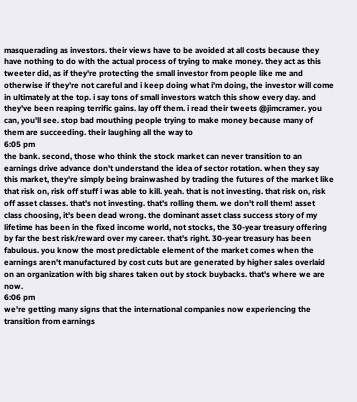masquerading as investors. their views have to be avoided at all costs because they have nothing to do with the actual process of trying to make money. they act as this tweeter did, as if they're protecting the small investor from people like me and otherwise if they're not careful and i keep doing what i'm doing, the investor will come in ultimately at the top. i say tons of small investors watch this show every day. and they've been reaping terrific gains. lay off them. i read their tweets @jimcramer. you can, you'll see. stop bad mouthing people trying to make money because many of them are succeeding. their laughing all the way to
6:05 pm
the bank. second, those who think the stock market can never transition to an earnings drive advance don't understand the idea of sector rotation. when they say this market, they're simply being brainwashed by trading the futures of the market like that risk on, risk off stuff i was able to kill. yeah. that is not investing. that risk on, risk off asset classes. that's not investing. that's rolling them. we don't roll them! asset class choosing, it's been dead wrong. the dominant asset class success story of my lifetime has been in the fixed income world, not stocks, the 30-year treasury offering by far the best risk/reward over my career. that's right. 30-year treasury has been fabulous. you know the most predictable element of the market comes when the earnings aren't manufactured by cost cuts but are generated by higher sales overlaid on an organization with big shares taken out by stock buybacks. that's where we are now.
6:06 pm
we're getting many signs that the international companies now experiencing the transition from earnings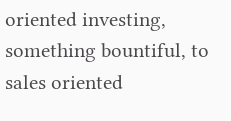oriented investing, something bountiful, to sales oriented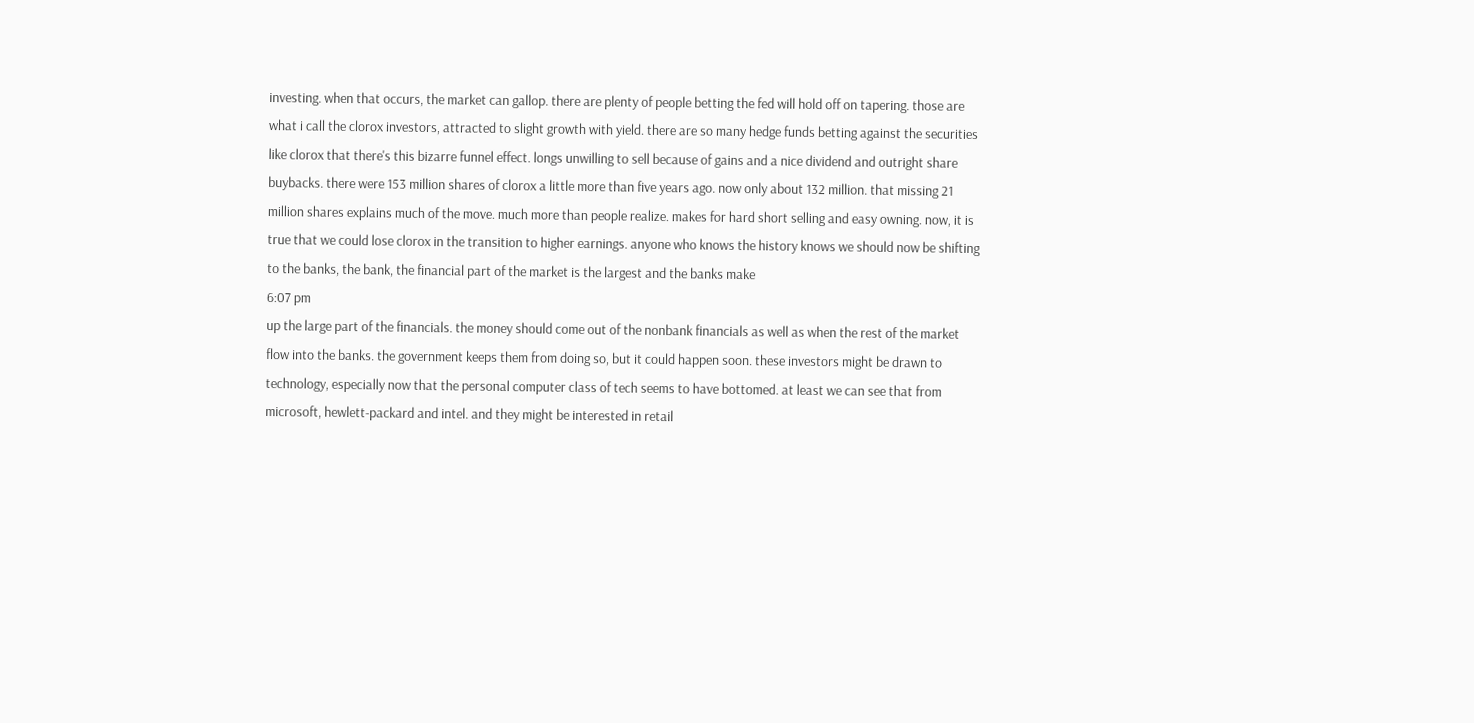investing. when that occurs, the market can gallop. there are plenty of people betting the fed will hold off on tapering. those are what i call the clorox investors, attracted to slight growth with yield. there are so many hedge funds betting against the securities like clorox that there's this bizarre funnel effect. longs unwilling to sell because of gains and a nice dividend and outright share buybacks. there were 153 million shares of clorox a little more than five years ago. now only about 132 million. that missing 21 million shares explains much of the move. much more than people realize. makes for hard short selling and easy owning. now, it is true that we could lose clorox in the transition to higher earnings. anyone who knows the history knows we should now be shifting to the banks, the bank, the financial part of the market is the largest and the banks make
6:07 pm
up the large part of the financials. the money should come out of the nonbank financials as well as when the rest of the market flow into the banks. the government keeps them from doing so, but it could happen soon. these investors might be drawn to technology, especially now that the personal computer class of tech seems to have bottomed. at least we can see that from microsoft, hewlett-packard and intel. and they might be interested in retail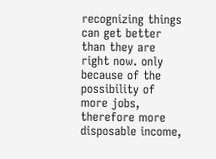recognizing things can get better than they are right now. only because of the possibility of more jobs, therefore more disposable income,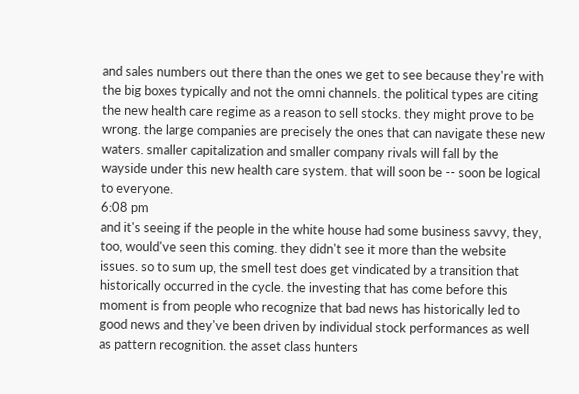and sales numbers out there than the ones we get to see because they're with the big boxes typically and not the omni channels. the political types are citing the new health care regime as a reason to sell stocks. they might prove to be wrong. the large companies are precisely the ones that can navigate these new waters. smaller capitalization and smaller company rivals will fall by the wayside under this new health care system. that will soon be -- soon be logical to everyone.
6:08 pm
and it's seeing if the people in the white house had some business savvy, they, too, would've seen this coming. they didn't see it more than the website issues. so to sum up, the smell test does get vindicated by a transition that historically occurred in the cycle. the investing that has come before this moment is from people who recognize that bad news has historically led to good news and they've been driven by individual stock performances as well as pattern recognition. the asset class hunters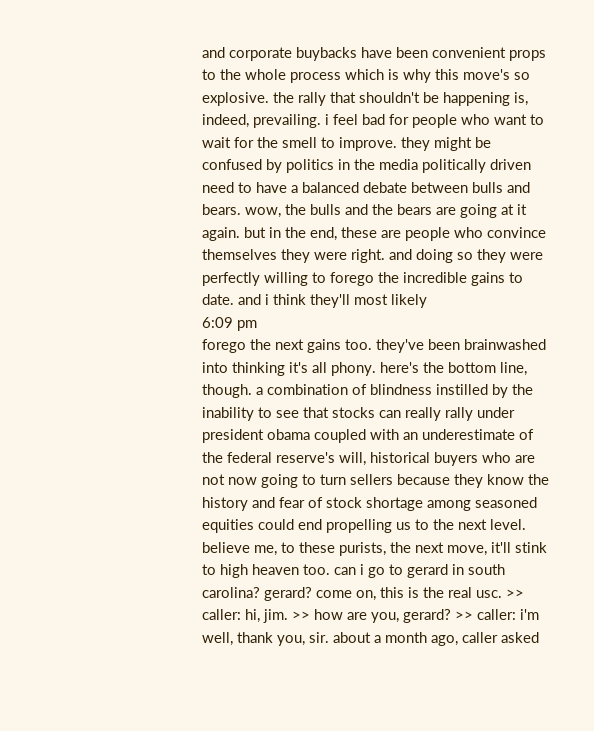and corporate buybacks have been convenient props to the whole process which is why this move's so explosive. the rally that shouldn't be happening is, indeed, prevailing. i feel bad for people who want to wait for the smell to improve. they might be confused by politics in the media politically driven need to have a balanced debate between bulls and bears. wow, the bulls and the bears are going at it again. but in the end, these are people who convince themselves they were right. and doing so they were perfectly willing to forego the incredible gains to date. and i think they'll most likely
6:09 pm
forego the next gains too. they've been brainwashed into thinking it's all phony. here's the bottom line, though. a combination of blindness instilled by the inability to see that stocks can really rally under president obama coupled with an underestimate of the federal reserve's will, historical buyers who are not now going to turn sellers because they know the history and fear of stock shortage among seasoned equities could end propelling us to the next level. believe me, to these purists, the next move, it'll stink to high heaven too. can i go to gerard in south carolina? gerard? come on, this is the real usc. >> caller: hi, jim. >> how are you, gerard? >> caller: i'm well, thank you, sir. about a month ago, caller asked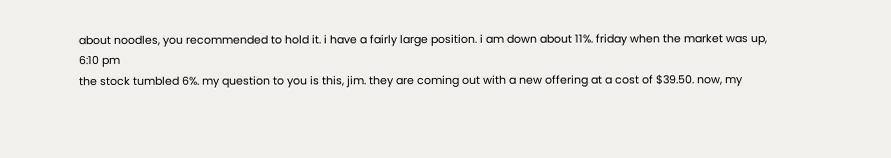about noodles, you recommended to hold it. i have a fairly large position. i am down about 11%. friday when the market was up,
6:10 pm
the stock tumbled 6%. my question to you is this, jim. they are coming out with a new offering at a cost of $39.50. now, my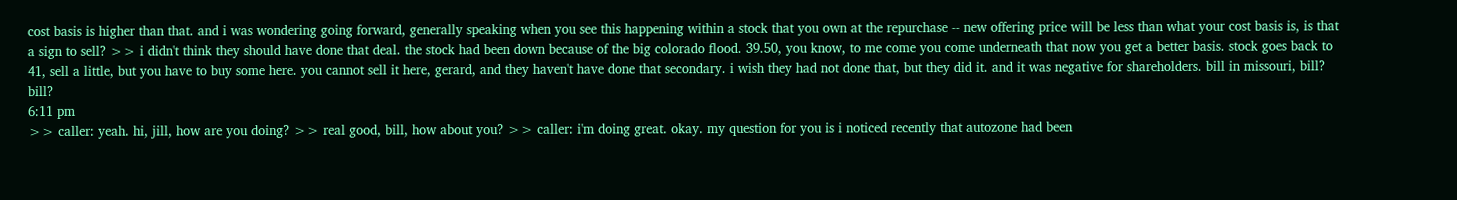cost basis is higher than that. and i was wondering going forward, generally speaking when you see this happening within a stock that you own at the repurchase -- new offering price will be less than what your cost basis is, is that a sign to sell? >> i didn't think they should have done that deal. the stock had been down because of the big colorado flood. 39.50, you know, to me come you come underneath that now you get a better basis. stock goes back to 41, sell a little, but you have to buy some here. you cannot sell it here, gerard, and they haven't have done that secondary. i wish they had not done that, but they did it. and it was negative for shareholders. bill in missouri, bill? bill?
6:11 pm
>> caller: yeah. hi, jill, how are you doing? >> real good, bill, how about you? >> caller: i'm doing great. okay. my question for you is i noticed recently that autozone had been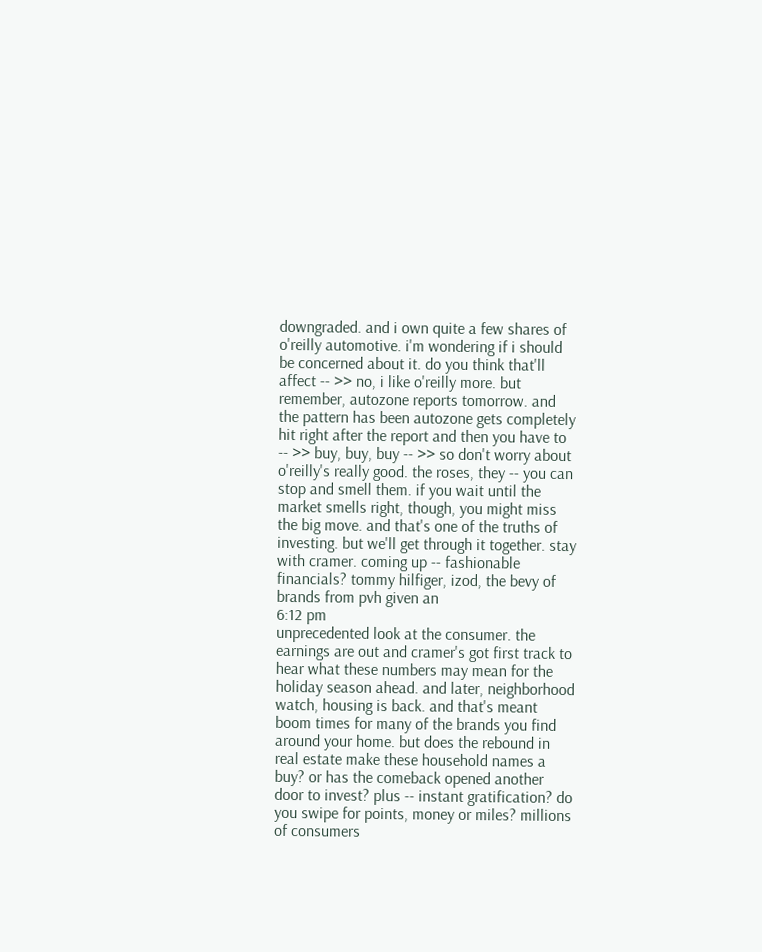downgraded. and i own quite a few shares of o'reilly automotive. i'm wondering if i should be concerned about it. do you think that'll affect -- >> no, i like o'reilly more. but remember, autozone reports tomorrow. and the pattern has been autozone gets completely hit right after the report and then you have to -- >> buy, buy, buy -- >> so don't worry about o'reilly's really good. the roses, they -- you can stop and smell them. if you wait until the market smells right, though, you might miss the big move. and that's one of the truths of investing. but we'll get through it together. stay with cramer. coming up -- fashionable financials? tommy hilfiger, izod, the bevy of brands from pvh given an
6:12 pm
unprecedented look at the consumer. the earnings are out and cramer's got first track to hear what these numbers may mean for the holiday season ahead. and later, neighborhood watch, housing is back. and that's meant boom times for many of the brands you find around your home. but does the rebound in real estate make these household names a buy? or has the comeback opened another door to invest? plus -- instant gratification? do you swipe for points, money or miles? millions of consumers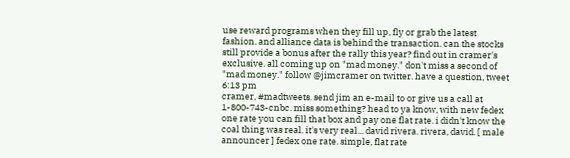use reward programs when they fill up, fly or grab the latest fashion. and alliance data is behind the transaction. can the stocks still provide a bonus after the rally this year? find out in cramer's exclusive. all coming up on "mad money." don't miss a second of "mad money." follow @jimcramer on twitter. have a question, tweet
6:13 pm
cramer, #madtweets. send jim an e-mail to or give us a call at 1-800-743-cnbc. miss something? head to ya know, with new fedex one rate you can fill that box and pay one flat rate. i didn't know the coal thing was real. it's very real... david rivera. rivera, david. [ male announcer ] fedex one rate. simple, flat rate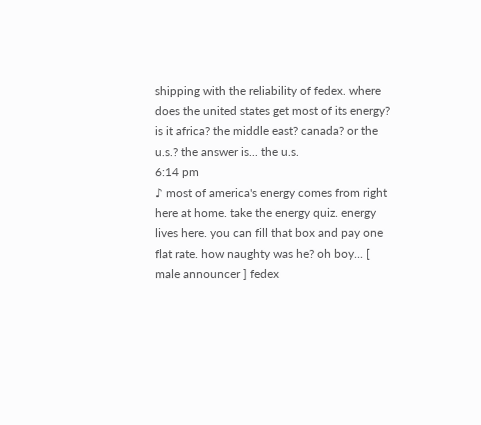shipping with the reliability of fedex. where does the united states get most of its energy? is it africa? the middle east? canada? or the u.s.? the answer is... the u.s.
6:14 pm
♪ most of america's energy comes from right here at home. take the energy quiz. energy lives here. you can fill that box and pay one flat rate. how naughty was he? oh boy... [ male announcer ] fedex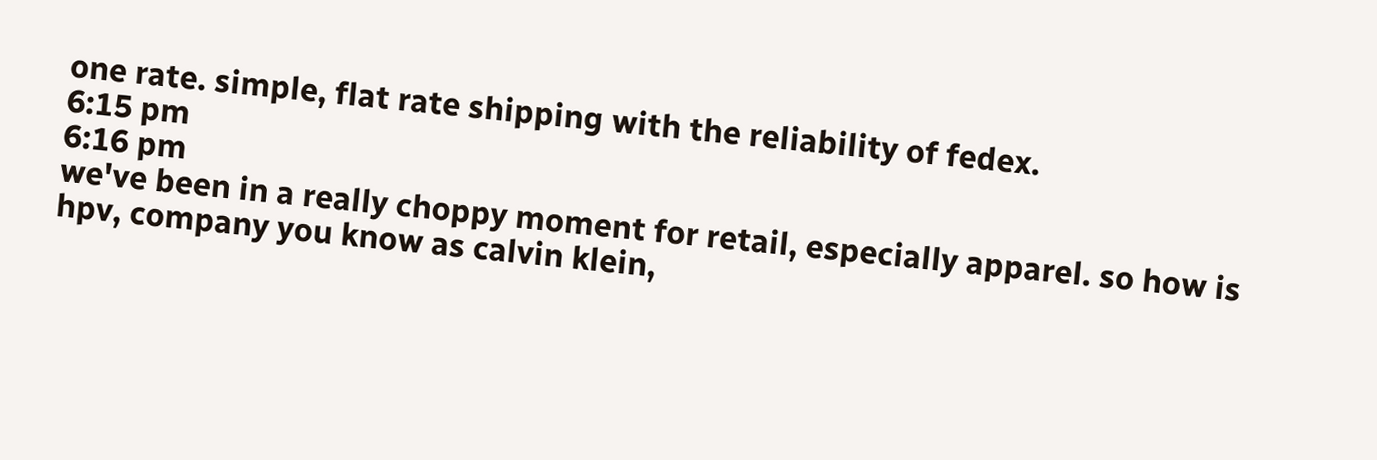one rate. simple, flat rate shipping with the reliability of fedex.
6:15 pm
6:16 pm
we've been in a really choppy moment for retail, especially apparel. so how is hpv, company you know as calvin klein,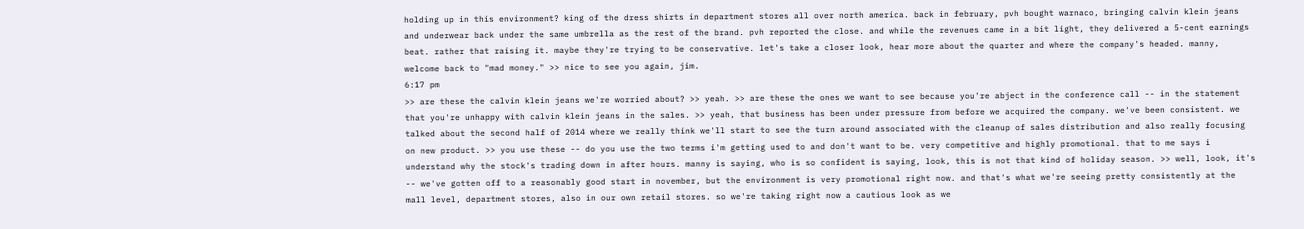holding up in this environment? king of the dress shirts in department stores all over north america. back in february, pvh bought warnaco, bringing calvin klein jeans and underwear back under the same umbrella as the rest of the brand. pvh reported the close. and while the revenues came in a bit light, they delivered a 5-cent earnings beat. rather that raising it. maybe they're trying to be conservative. let's take a closer look, hear more about the quarter and where the company's headed. manny, welcome back to "mad money." >> nice to see you again, jim.
6:17 pm
>> are these the calvin klein jeans we're worried about? >> yeah. >> are these the ones we want to see because you're abject in the conference call -- in the statement that you're unhappy with calvin klein jeans in the sales. >> yeah, that business has been under pressure from before we acquired the company. we've been consistent. we talked about the second half of 2014 where we really think we'll start to see the turn around associated with the cleanup of sales distribution and also really focusing on new product. >> you use these -- do you use the two terms i'm getting used to and don't want to be. very competitive and highly promotional. that to me says i understand why the stock's trading down in after hours. manny is saying, who is so confident is saying, look, this is not that kind of holiday season. >> well, look, it's -- we've gotten off to a reasonably good start in november, but the environment is very promotional right now. and that's what we're seeing pretty consistently at the mall level, department stores, also in our own retail stores. so we're taking right now a cautious look as we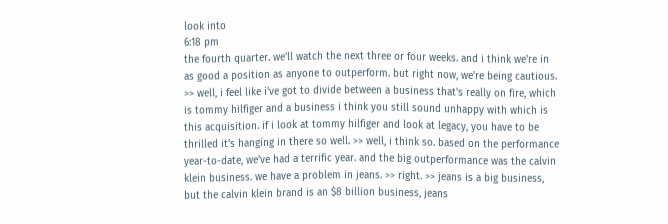look into
6:18 pm
the fourth quarter. we'll watch the next three or four weeks. and i think we're in as good a position as anyone to outperform. but right now, we're being cautious. >> well, i feel like i've got to divide between a business that's really on fire, which is tommy hilfiger and a business i think you still sound unhappy with which is this acquisition. if i look at tommy hilfiger and look at legacy, you have to be thrilled it's hanging in there so well. >> well, i think so. based on the performance year-to-date, we've had a terrific year. and the big outperformance was the calvin klein business. we have a problem in jeans. >> right. >> jeans is a big business, but the calvin klein brand is an $8 billion business, jeans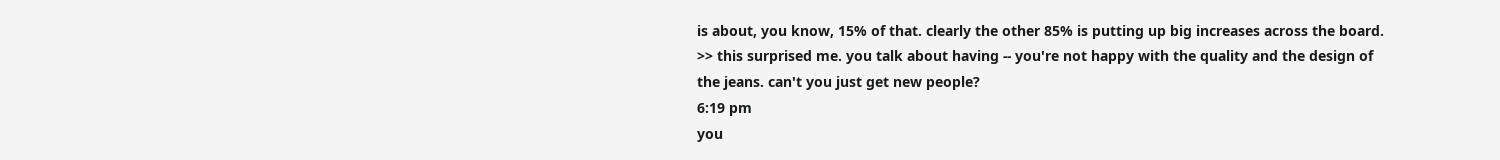is about, you know, 15% of that. clearly the other 85% is putting up big increases across the board. >> this surprised me. you talk about having -- you're not happy with the quality and the design of the jeans. can't you just get new people?
6:19 pm
you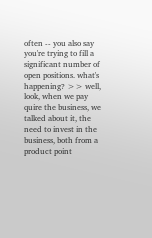often -- you also say you're trying to fill a significant number of open positions. what's happening? >> well, look, when we pay quire the business, we talked about it, the need to invest in the business, both from a product point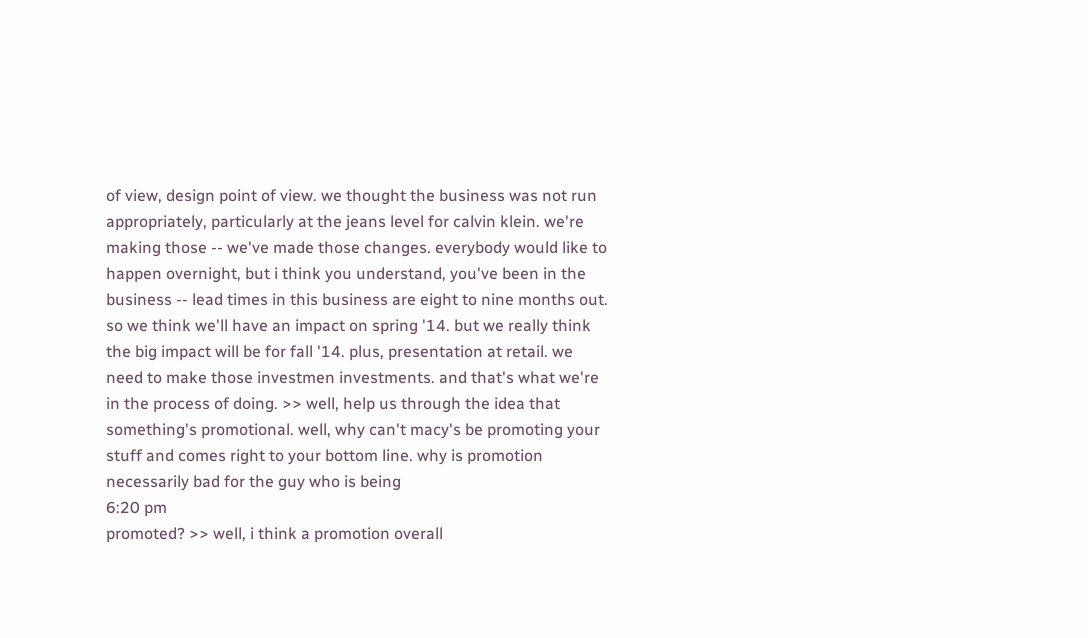of view, design point of view. we thought the business was not run appropriately, particularly at the jeans level for calvin klein. we're making those -- we've made those changes. everybody would like to happen overnight, but i think you understand, you've been in the business -- lead times in this business are eight to nine months out. so we think we'll have an impact on spring '14. but we really think the big impact will be for fall '14. plus, presentation at retail. we need to make those investmen investments. and that's what we're in the process of doing. >> well, help us through the idea that something's promotional. well, why can't macy's be promoting your stuff and comes right to your bottom line. why is promotion necessarily bad for the guy who is being
6:20 pm
promoted? >> well, i think a promotion overall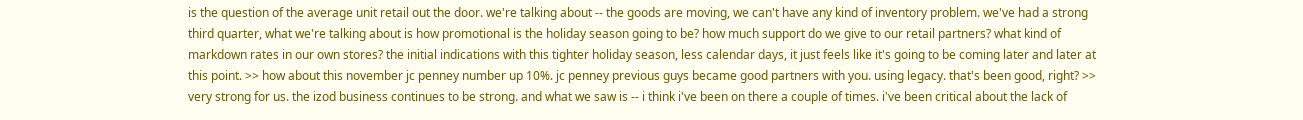is the question of the average unit retail out the door. we're talking about -- the goods are moving, we can't have any kind of inventory problem. we've had a strong third quarter, what we're talking about is how promotional is the holiday season going to be? how much support do we give to our retail partners? what kind of markdown rates in our own stores? the initial indications with this tighter holiday season, less calendar days, it just feels like it's going to be coming later and later at this point. >> how about this november jc penney number up 10%. jc penney previous guys became good partners with you. using legacy. that's been good, right? >> very strong for us. the izod business continues to be strong. and what we saw is -- i think i've been on there a couple of times. i've been critical about the lack of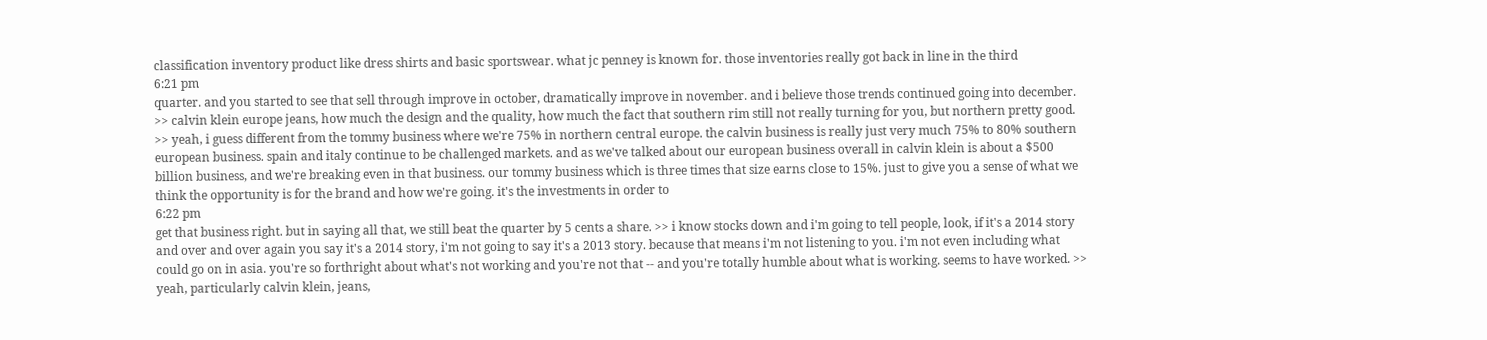classification inventory product like dress shirts and basic sportswear. what jc penney is known for. those inventories really got back in line in the third
6:21 pm
quarter. and you started to see that sell through improve in october, dramatically improve in november. and i believe those trends continued going into december. >> calvin klein europe jeans, how much the design and the quality, how much the fact that southern rim still not really turning for you, but northern pretty good. >> yeah, i guess different from the tommy business where we're 75% in northern central europe. the calvin business is really just very much 75% to 80% southern european business. spain and italy continue to be challenged markets. and as we've talked about our european business overall in calvin klein is about a $500 billion business, and we're breaking even in that business. our tommy business which is three times that size earns close to 15%. just to give you a sense of what we think the opportunity is for the brand and how we're going. it's the investments in order to
6:22 pm
get that business right. but in saying all that, we still beat the quarter by 5 cents a share. >> i know stocks down and i'm going to tell people, look, if it's a 2014 story and over and over again you say it's a 2014 story, i'm not going to say it's a 2013 story. because that means i'm not listening to you. i'm not even including what could go on in asia. you're so forthright about what's not working and you're not that -- and you're totally humble about what is working. seems to have worked. >> yeah, particularly calvin klein, jeans,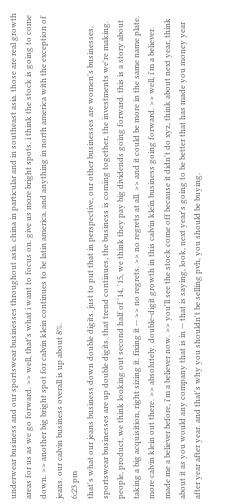underwear business and our sportswear businesses throughout asia. china in particular and in southeast asia. those are real growth areas for us as we go forward. >> well, that's what i want to focus on. give us more bright spots. i think the stock is going to come down. >> another big bright spot for calvin klein continues to be latin america. and anything in north america with the exception of jeans. our calvin business overall is up about 8%.
6:23 pm
that's what our jeans business down double digits. just to put that in perspective, our other businesses are women's businesses, sportswear businesses are up double digits. that trend continues, the business is coming together, the investments we're making. people, product, we think looking out second half of '14, '15, we think they pay big dividends going forward. this is a story about taking a big acquisition, right sizing it. fixing it -- >> no regrets. >> no regrets at all. >> and it could be more in the same name plate. more calvin klein out there. >> absolutely. double-digit growth in this calvin klein business going forward. >> well, i'm a believer. made me a believer before, i'm a believer now. >> you'll see the stock come off because it didn't do xyz, think about next year, think about it as you would any company that is in -- that is saying, look, next year's going to be better that has made you money year after year after year. and that's why you shouldn't be selling pvh, you should be buying.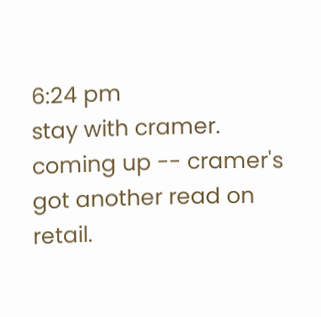6:24 pm
stay with cramer. coming up -- cramer's got another read on retail.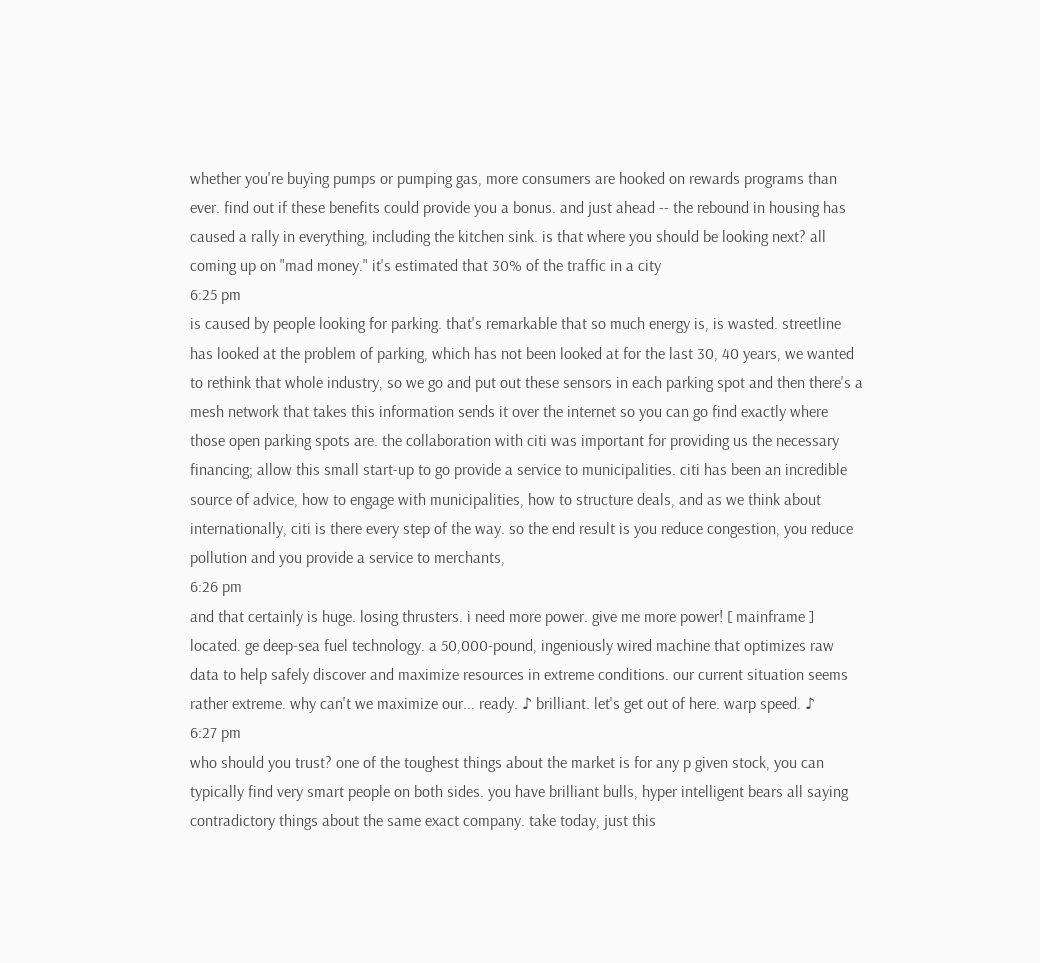whether you're buying pumps or pumping gas, more consumers are hooked on rewards programs than ever. find out if these benefits could provide you a bonus. and just ahead -- the rebound in housing has caused a rally in everything, including the kitchen sink. is that where you should be looking next? all coming up on "mad money." it's estimated that 30% of the traffic in a city
6:25 pm
is caused by people looking for parking. that's remarkable that so much energy is, is wasted. streetline has looked at the problem of parking, which has not been looked at for the last 30, 40 years, we wanted to rethink that whole industry, so we go and put out these sensors in each parking spot and then there's a mesh network that takes this information sends it over the internet so you can go find exactly where those open parking spots are. the collaboration with citi was important for providing us the necessary financing; allow this small start-up to go provide a service to municipalities. citi has been an incredible source of advice, how to engage with municipalities, how to structure deals, and as we think about internationally, citi is there every step of the way. so the end result is you reduce congestion, you reduce pollution and you provide a service to merchants,
6:26 pm
and that certainly is huge. losing thrusters. i need more power. give me more power! [ mainframe ] located. ge deep-sea fuel technology. a 50,000-pound, ingeniously wired machine that optimizes raw data to help safely discover and maximize resources in extreme conditions. our current situation seems rather extreme. why can't we maximize our... ready. ♪ brilliant. let's get out of here. warp speed. ♪
6:27 pm
who should you trust? one of the toughest things about the market is for any p given stock, you can typically find very smart people on both sides. you have brilliant bulls, hyper intelligent bears all saying contradictory things about the same exact company. take today, just this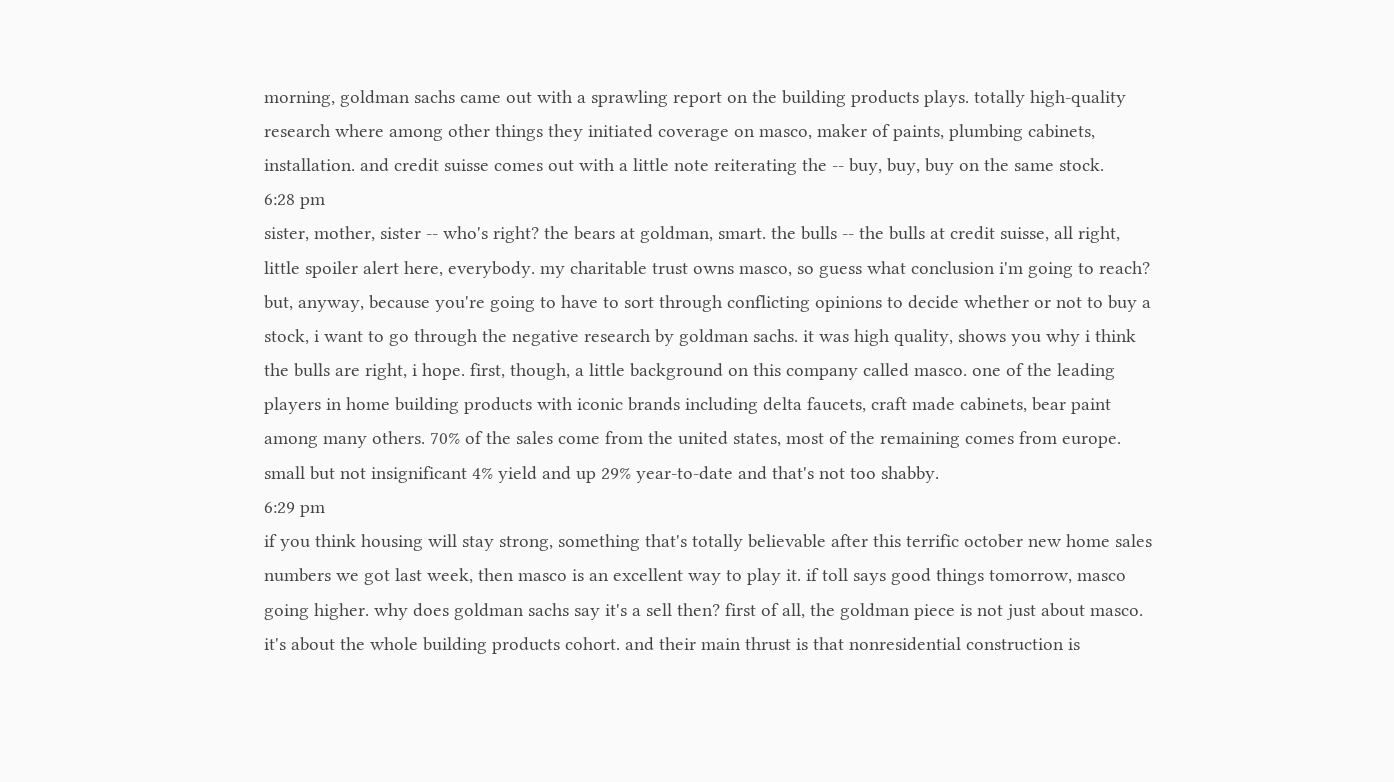morning, goldman sachs came out with a sprawling report on the building products plays. totally high-quality research where among other things they initiated coverage on masco, maker of paints, plumbing cabinets, installation. and credit suisse comes out with a little note reiterating the -- buy, buy, buy on the same stock.
6:28 pm
sister, mother, sister -- who's right? the bears at goldman, smart. the bulls -- the bulls at credit suisse, all right, little spoiler alert here, everybody. my charitable trust owns masco, so guess what conclusion i'm going to reach? but, anyway, because you're going to have to sort through conflicting opinions to decide whether or not to buy a stock, i want to go through the negative research by goldman sachs. it was high quality, shows you why i think the bulls are right, i hope. first, though, a little background on this company called masco. one of the leading players in home building products with iconic brands including delta faucets, craft made cabinets, bear paint among many others. 70% of the sales come from the united states, most of the remaining comes from europe. small but not insignificant 4% yield and up 29% year-to-date and that's not too shabby.
6:29 pm
if you think housing will stay strong, something that's totally believable after this terrific october new home sales numbers we got last week, then masco is an excellent way to play it. if toll says good things tomorrow, masco going higher. why does goldman sachs say it's a sell then? first of all, the goldman piece is not just about masco. it's about the whole building products cohort. and their main thrust is that nonresidential construction is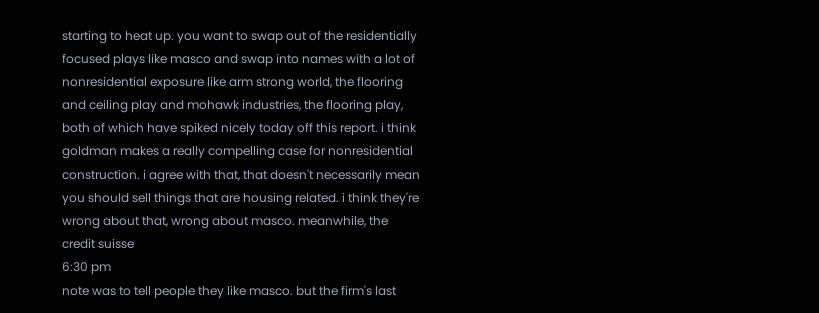starting to heat up. you want to swap out of the residentially focused plays like masco and swap into names with a lot of nonresidential exposure like arm strong world, the flooring and ceiling play and mohawk industries, the flooring play, both of which have spiked nicely today off this report. i think goldman makes a really compelling case for nonresidential construction. i agree with that, that doesn't necessarily mean you should sell things that are housing related. i think they're wrong about that, wrong about masco. meanwhile, the credit suisse
6:30 pm
note was to tell people they like masco. but the firm's last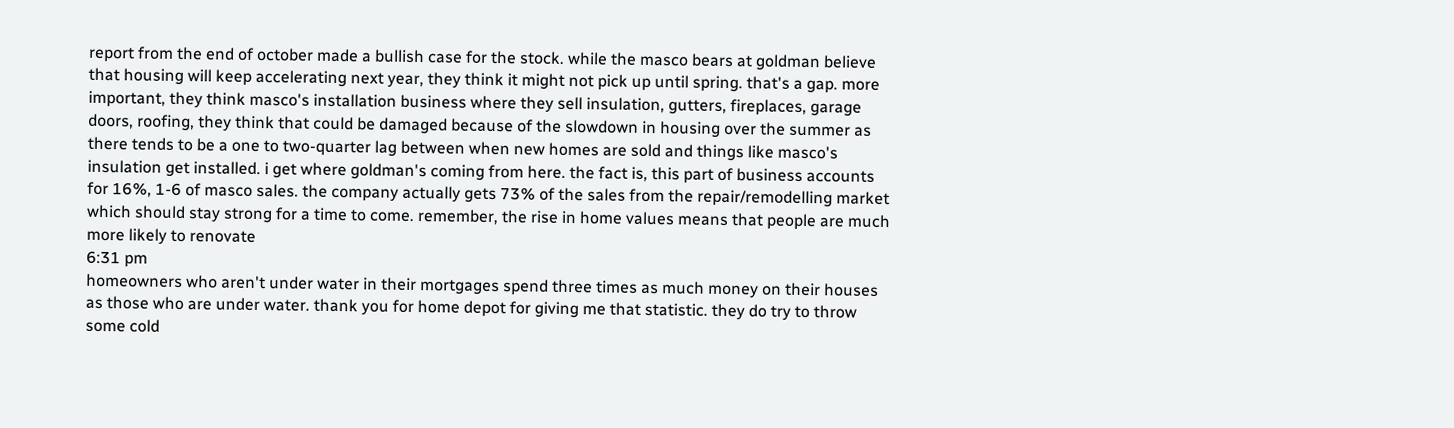report from the end of october made a bullish case for the stock. while the masco bears at goldman believe that housing will keep accelerating next year, they think it might not pick up until spring. that's a gap. more important, they think masco's installation business where they sell insulation, gutters, fireplaces, garage doors, roofing, they think that could be damaged because of the slowdown in housing over the summer as there tends to be a one to two-quarter lag between when new homes are sold and things like masco's insulation get installed. i get where goldman's coming from here. the fact is, this part of business accounts for 16%, 1-6 of masco sales. the company actually gets 73% of the sales from the repair/remodelling market which should stay strong for a time to come. remember, the rise in home values means that people are much more likely to renovate
6:31 pm
homeowners who aren't under water in their mortgages spend three times as much money on their houses as those who are under water. thank you for home depot for giving me that statistic. they do try to throw some cold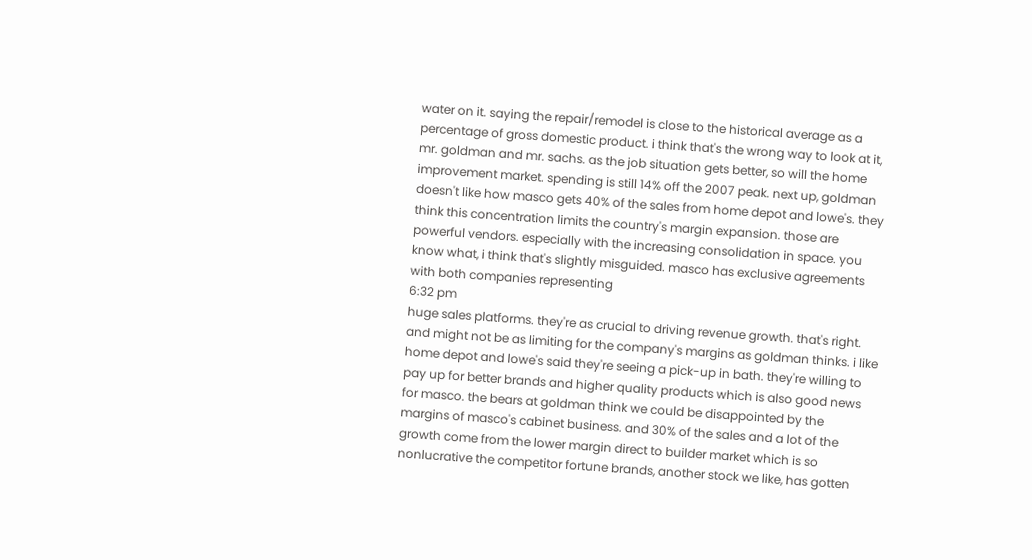water on it. saying the repair/remodel is close to the historical average as a percentage of gross domestic product. i think that's the wrong way to look at it, mr. goldman and mr. sachs. as the job situation gets better, so will the home improvement market. spending is still 14% off the 2007 peak. next up, goldman doesn't like how masco gets 40% of the sales from home depot and lowe's. they think this concentration limits the country's margin expansion. those are powerful vendors. especially with the increasing consolidation in space. you know what, i think that's slightly misguided. masco has exclusive agreements with both companies representing
6:32 pm
huge sales platforms. they're as crucial to driving revenue growth. that's right. and might not be as limiting for the company's margins as goldman thinks. i like home depot and lowe's said they're seeing a pick-up in bath. they're willing to pay up for better brands and higher quality products which is also good news for masco. the bears at goldman think we could be disappointed by the margins of masco's cabinet business. and 30% of the sales and a lot of the growth come from the lower margin direct to builder market which is so nonlucrative the competitor fortune brands, another stock we like, has gotten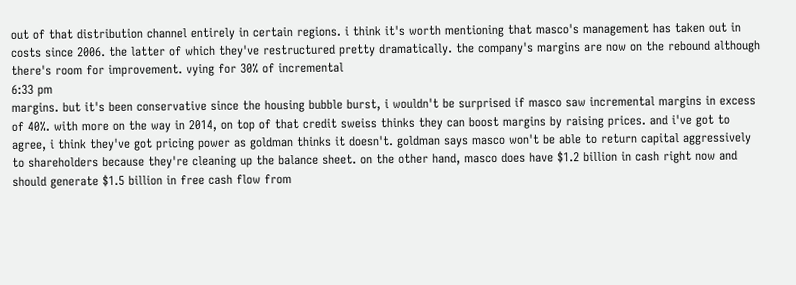out of that distribution channel entirely in certain regions. i think it's worth mentioning that masco's management has taken out in costs since 2006. the latter of which they've restructured pretty dramatically. the company's margins are now on the rebound although there's room for improvement. vying for 30% of incremental
6:33 pm
margins. but it's been conservative since the housing bubble burst, i wouldn't be surprised if masco saw incremental margins in excess of 40%. with more on the way in 2014, on top of that credit sweiss thinks they can boost margins by raising prices. and i've got to agree, i think they've got pricing power as goldman thinks it doesn't. goldman says masco won't be able to return capital aggressively to shareholders because they're cleaning up the balance sheet. on the other hand, masco does have $1.2 billion in cash right now and should generate $1.5 billion in free cash flow from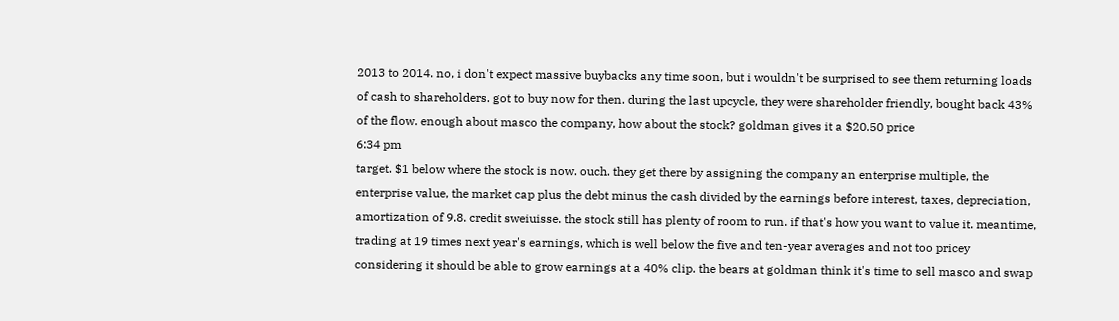2013 to 2014. no, i don't expect massive buybacks any time soon, but i wouldn't be surprised to see them returning loads of cash to shareholders. got to buy now for then. during the last upcycle, they were shareholder friendly, bought back 43% of the flow. enough about masco the company, how about the stock? goldman gives it a $20.50 price
6:34 pm
target. $1 below where the stock is now. ouch. they get there by assigning the company an enterprise multiple, the enterprise value, the market cap plus the debt minus the cash divided by the earnings before interest, taxes, depreciation, amortization of 9.8. credit sweiuisse. the stock still has plenty of room to run. if that's how you want to value it. meantime, trading at 19 times next year's earnings, which is well below the five and ten-year averages and not too pricey considering it should be able to grow earnings at a 40% clip. the bears at goldman think it's time to sell masco and swap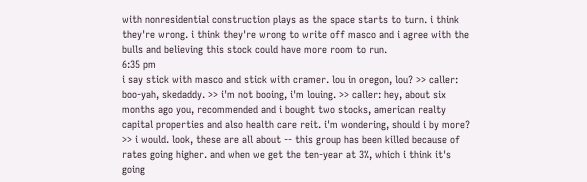with nonresidential construction plays as the space starts to turn. i think they're wrong. i think they're wrong to write off masco and i agree with the bulls and believing this stock could have more room to run.
6:35 pm
i say stick with masco and stick with cramer. lou in oregon, lou? >> caller: boo-yah, skedaddy. >> i'm not booing, i'm louing. >> caller: hey, about six months ago you, recommended and i bought two stocks, american realty capital properties and also health care reit. i'm wondering, should i by more? >> i would. look, these are all about -- this group has been killed because of rates going higher. and when we get the ten-year at 3%, which i think it's going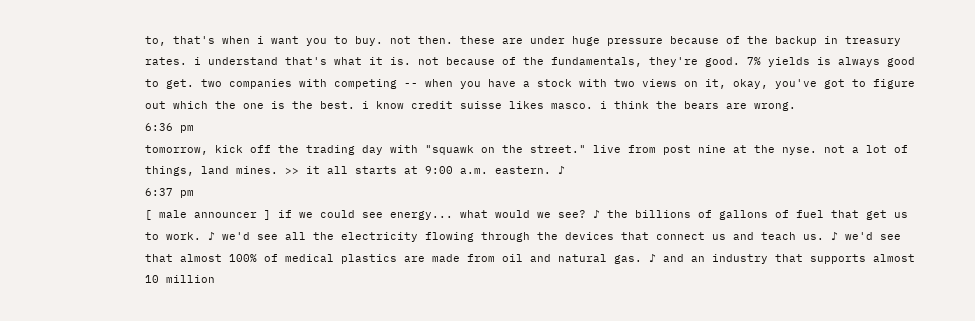to, that's when i want you to buy. not then. these are under huge pressure because of the backup in treasury rates. i understand that's what it is. not because of the fundamentals, they're good. 7% yields is always good to get. two companies with competing -- when you have a stock with two views on it, okay, you've got to figure out which the one is the best. i know credit suisse likes masco. i think the bears are wrong.
6:36 pm
tomorrow, kick off the trading day with "squawk on the street." live from post nine at the nyse. not a lot of things, land mines. >> it all starts at 9:00 a.m. eastern. ♪
6:37 pm
[ male announcer ] if we could see energy... what would we see? ♪ the billions of gallons of fuel that get us to work. ♪ we'd see all the electricity flowing through the devices that connect us and teach us. ♪ we'd see that almost 100% of medical plastics are made from oil and natural gas. ♪ and an industry that supports almost 10 million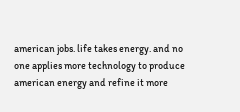american jobs. life takes energy. and no one applies more technology to produce american energy and refine it more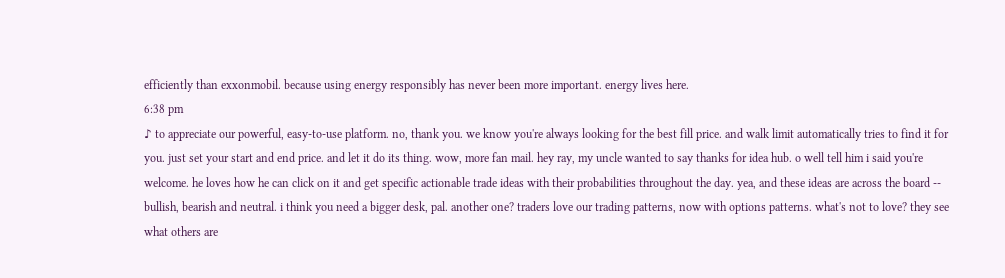efficiently than exxonmobil. because using energy responsibly has never been more important. energy lives here.
6:38 pm
♪ to appreciate our powerful, easy-to-use platform. no, thank you. we know you're always looking for the best fill price. and walk limit automatically tries to find it for you. just set your start and end price. and let it do its thing. wow, more fan mail. hey ray, my uncle wanted to say thanks for idea hub. o well tell him i said you're welcome. he loves how he can click on it and get specific actionable trade ideas with their probabilities throughout the day. yea, and these ideas are across the board -- bullish, bearish and neutral. i think you need a bigger desk, pal. another one? traders love our trading patterns, now with options patterns. what's not to love? they see what others are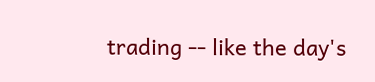trading -- like the day's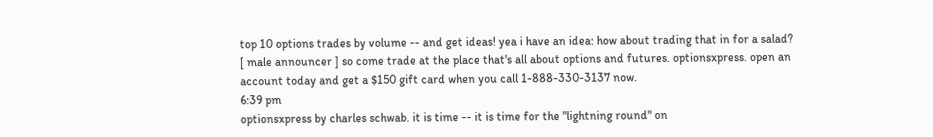top 10 options trades by volume -- and get ideas! yea i have an idea: how about trading that in for a salad? [ male announcer ] so come trade at the place that's all about options and futures. optionsxpress. open an account today and get a $150 gift card when you call 1-888-330-3137 now.
6:39 pm
optionsxpress by charles schwab. it is time -- it is time for the "lightning round" on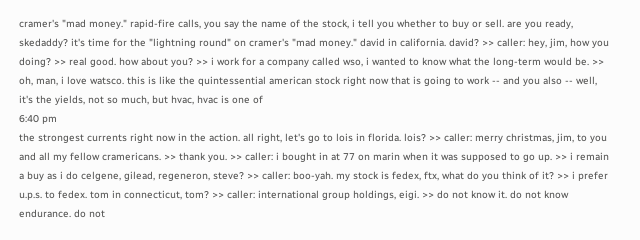cramer's "mad money." rapid-fire calls, you say the name of the stock, i tell you whether to buy or sell. are you ready, skedaddy? it's time for the "lightning round" on cramer's "mad money." david in california. david? >> caller: hey, jim, how you doing? >> real good. how about you? >> i work for a company called wso, i wanted to know what the long-term would be. >> oh, man, i love watsco. this is like the quintessential american stock right now that is going to work -- and you also -- well, it's the yields, not so much, but hvac, hvac is one of
6:40 pm
the strongest currents right now in the action. all right, let's go to lois in florida. lois? >> caller: merry christmas, jim, to you and all my fellow cramericans. >> thank you. >> caller: i bought in at 77 on marin when it was supposed to go up. >> i remain a buy as i do celgene, gilead, regeneron, steve? >> caller: boo-yah. my stock is fedex, ftx, what do you think of it? >> i prefer u.p.s. to fedex. tom in connecticut, tom? >> caller: international group holdings, eigi. >> do not know it. do not know endurance. do not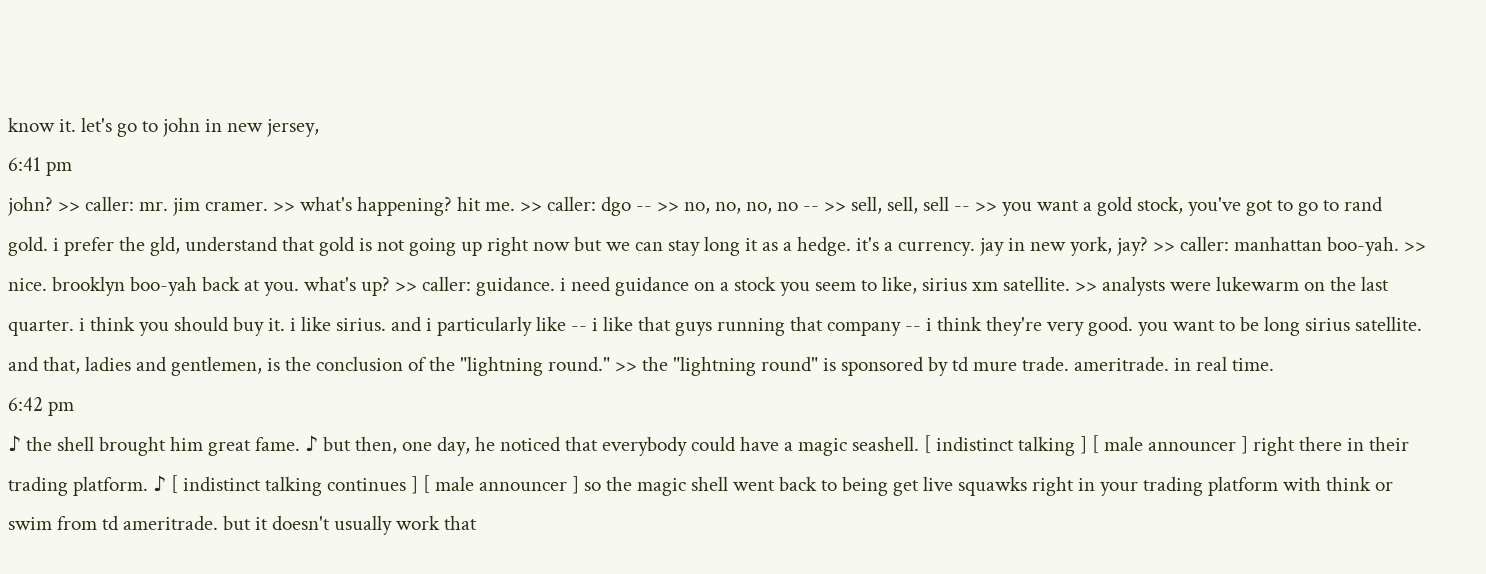know it. let's go to john in new jersey,
6:41 pm
john? >> caller: mr. jim cramer. >> what's happening? hit me. >> caller: dgo -- >> no, no, no, no -- >> sell, sell, sell -- >> you want a gold stock, you've got to go to rand gold. i prefer the gld, understand that gold is not going up right now but we can stay long it as a hedge. it's a currency. jay in new york, jay? >> caller: manhattan boo-yah. >> nice. brooklyn boo-yah back at you. what's up? >> caller: guidance. i need guidance on a stock you seem to like, sirius xm satellite. >> analysts were lukewarm on the last quarter. i think you should buy it. i like sirius. and i particularly like -- i like that guys running that company -- i think they're very good. you want to be long sirius satellite. and that, ladies and gentlemen, is the conclusion of the "lightning round." >> the "lightning round" is sponsored by td mure trade. ameritrade. in real time.
6:42 pm
♪ the shell brought him great fame. ♪ but then, one day, he noticed that everybody could have a magic seashell. [ indistinct talking ] [ male announcer ] right there in their trading platform. ♪ [ indistinct talking continues ] [ male announcer ] so the magic shell went back to being get live squawks right in your trading platform with think or swim from td ameritrade. but it doesn't usually work that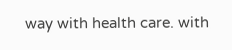way with health care. with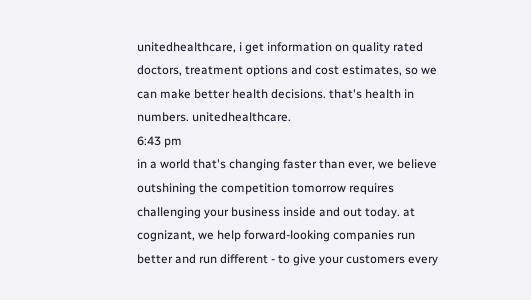unitedhealthcare, i get information on quality rated doctors, treatment options and cost estimates, so we can make better health decisions. that's health in numbers. unitedhealthcare.
6:43 pm
in a world that's changing faster than ever, we believe outshining the competition tomorrow requires challenging your business inside and out today. at cognizant, we help forward-looking companies run better and run different - to give your customers every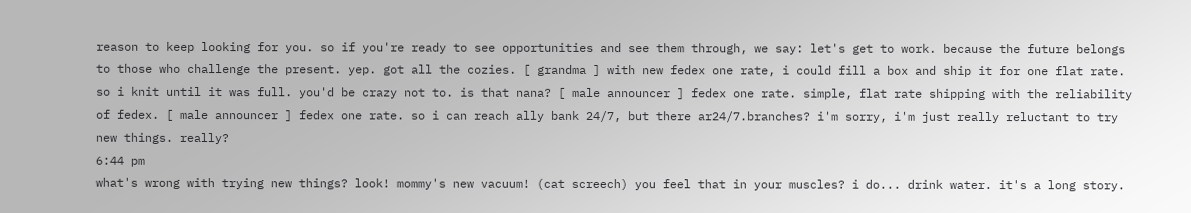reason to keep looking for you. so if you're ready to see opportunities and see them through, we say: let's get to work. because the future belongs to those who challenge the present. yep. got all the cozies. [ grandma ] with new fedex one rate, i could fill a box and ship it for one flat rate. so i knit until it was full. you'd be crazy not to. is that nana? [ male announcer ] fedex one rate. simple, flat rate shipping with the reliability of fedex. [ male announcer ] fedex one rate. so i can reach ally bank 24/7, but there ar24/7.branches? i'm sorry, i'm just really reluctant to try new things. really?
6:44 pm
what's wrong with trying new things? look! mommy's new vacuum! (cat screech) you feel that in your muscles? i do... drink water. it's a long story.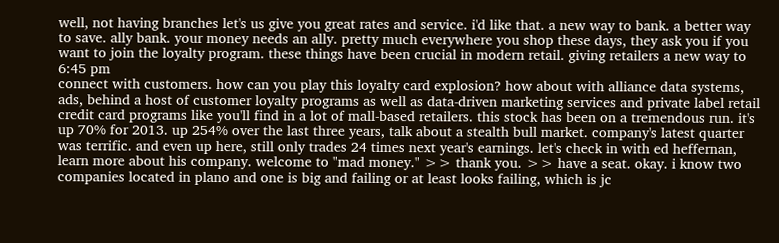well, not having branches let's us give you great rates and service. i'd like that. a new way to bank. a better way to save. ally bank. your money needs an ally. pretty much everywhere you shop these days, they ask you if you want to join the loyalty program. these things have been crucial in modern retail. giving retailers a new way to
6:45 pm
connect with customers. how can you play this loyalty card explosion? how about with alliance data systems, ads, behind a host of customer loyalty programs as well as data-driven marketing services and private label retail credit card programs like you'll find in a lot of mall-based retailers. this stock has been on a tremendous run. it's up 70% for 2013. up 254% over the last three years, talk about a stealth bull market. company's latest quarter was terrific. and even up here, still only trades 24 times next year's earnings. let's check in with ed heffernan, learn more about his company. welcome to "mad money." >> thank you. >> have a seat. okay. i know two companies located in plano and one is big and failing or at least looks failing, which is jc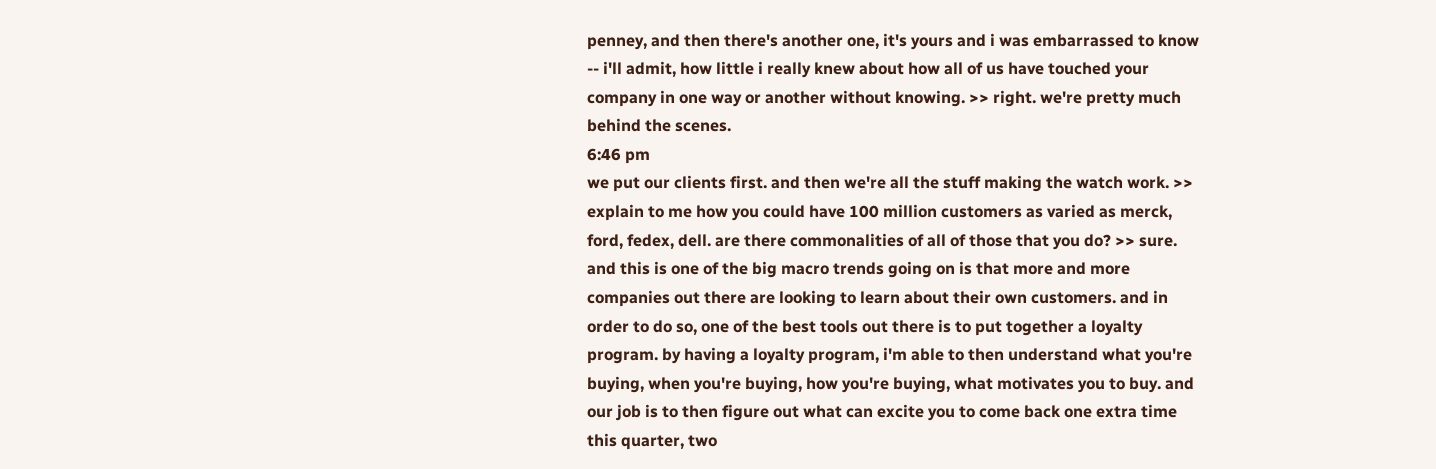penney, and then there's another one, it's yours and i was embarrassed to know -- i'll admit, how little i really knew about how all of us have touched your company in one way or another without knowing. >> right. we're pretty much behind the scenes.
6:46 pm
we put our clients first. and then we're all the stuff making the watch work. >> explain to me how you could have 100 million customers as varied as merck, ford, fedex, dell. are there commonalities of all of those that you do? >> sure. and this is one of the big macro trends going on is that more and more companies out there are looking to learn about their own customers. and in order to do so, one of the best tools out there is to put together a loyalty program. by having a loyalty program, i'm able to then understand what you're buying, when you're buying, how you're buying, what motivates you to buy. and our job is to then figure out what can excite you to come back one extra time this quarter, two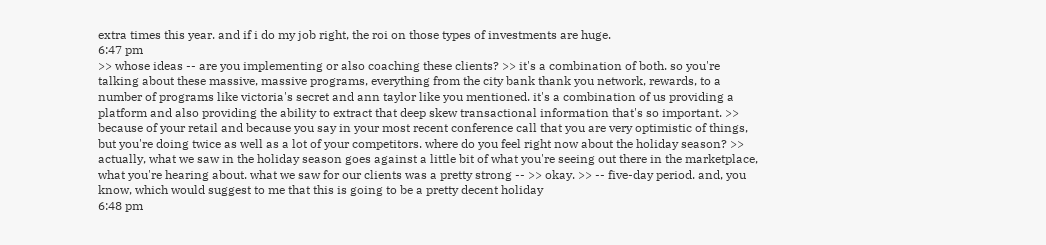extra times this year. and if i do my job right, the roi on those types of investments are huge.
6:47 pm
>> whose ideas -- are you implementing or also coaching these clients? >> it's a combination of both. so you're talking about these massive, massive programs, everything from the city bank thank you network, rewards, to a number of programs like victoria's secret and ann taylor like you mentioned. it's a combination of us providing a platform and also providing the ability to extract that deep skew transactional information that's so important. >> because of your retail and because you say in your most recent conference call that you are very optimistic of things, but you're doing twice as well as a lot of your competitors. where do you feel right now about the holiday season? >> actually, what we saw in the holiday season goes against a little bit of what you're seeing out there in the marketplace, what you're hearing about. what we saw for our clients was a pretty strong -- >> okay. >> -- five-day period. and, you know, which would suggest to me that this is going to be a pretty decent holiday
6:48 pm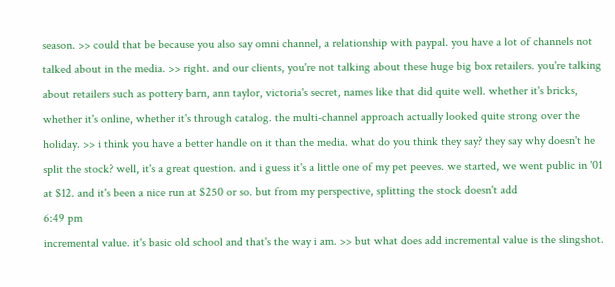season. >> could that be because you also say omni channel, a relationship with paypal. you have a lot of channels not talked about in the media. >> right. and our clients, you're not talking about these huge big box retailers. you're talking about retailers such as pottery barn, ann taylor, victoria's secret, names like that did quite well. whether it's bricks, whether it's online, whether it's through catalog. the multi-channel approach actually looked quite strong over the holiday. >> i think you have a better handle on it than the media. what do you think they say? they say why doesn't he split the stock? well, it's a great question. and i guess it's a little one of my pet peeves. we started, we went public in '01 at $12. and it's been a nice run at $250 or so. but from my perspective, splitting the stock doesn't add
6:49 pm
incremental value. it's basic old school and that's the way i am. >> but what does add incremental value is the slingshot.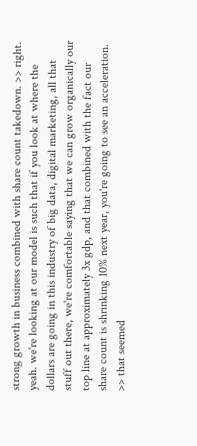strong growth in business combined with share count takedown. >> right. yeah. we're looking at our model is such that if you look at where the dollars are going in this industry of big data, digital marketing, all that stuff out there, we're comfortable saying that we can grow organically our top line at approximately 3x gdp, and that combined with the fact our share count is shrinking 10% next year, you're going to see an acceleration. >> that seemed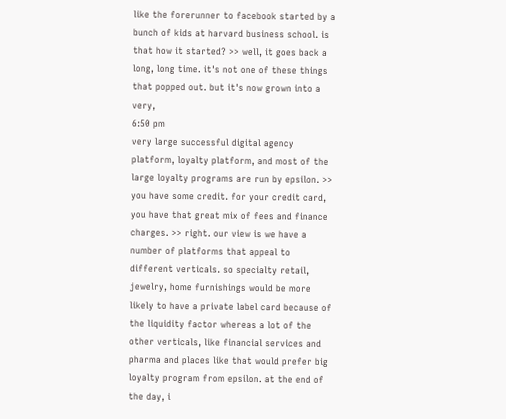like the forerunner to facebook started by a bunch of kids at harvard business school. is that how it started? >> well, it goes back a long, long time. it's not one of these things that popped out. but it's now grown into a very,
6:50 pm
very large successful digital agency platform, loyalty platform, and most of the large loyalty programs are run by epsilon. >> you have some credit. for your credit card, you have that great mix of fees and finance charges. >> right. our view is we have a number of platforms that appeal to different verticals. so specialty retail, jewelry, home furnishings would be more likely to have a private label card because of the liquidity factor whereas a lot of the other verticals, like financial services and pharma and places like that would prefer big loyalty program from epsilon. at the end of the day, i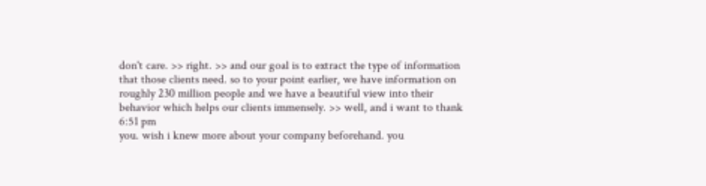don't care. >> right. >> and our goal is to extract the type of information that those clients need. so to your point earlier, we have information on roughly 230 million people and we have a beautiful view into their behavior which helps our clients immensely. >> well, and i want to thank
6:51 pm
you. wish i knew more about your company beforehand. you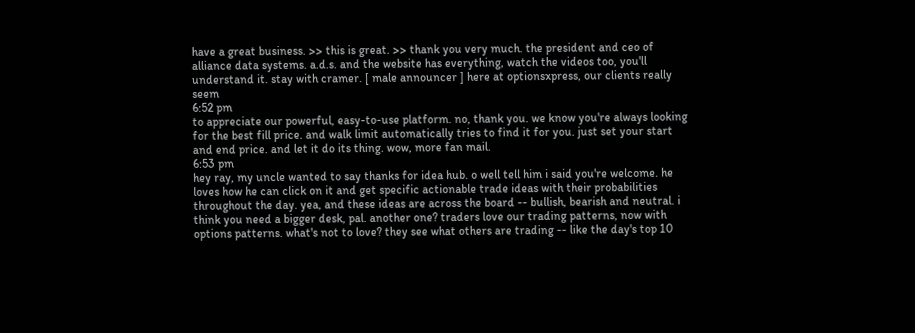have a great business. >> this is great. >> thank you very much. the president and ceo of alliance data systems. a.d.s. and the website has everything, watch the videos too, you'll understand it. stay with cramer. [ male announcer ] here at optionsxpress, our clients really seem
6:52 pm
to appreciate our powerful, easy-to-use platform. no, thank you. we know you're always looking for the best fill price. and walk limit automatically tries to find it for you. just set your start and end price. and let it do its thing. wow, more fan mail.
6:53 pm
hey ray, my uncle wanted to say thanks for idea hub. o well tell him i said you're welcome. he loves how he can click on it and get specific actionable trade ideas with their probabilities throughout the day. yea, and these ideas are across the board -- bullish, bearish and neutral. i think you need a bigger desk, pal. another one? traders love our trading patterns, now with options patterns. what's not to love? they see what others are trading -- like the day's top 10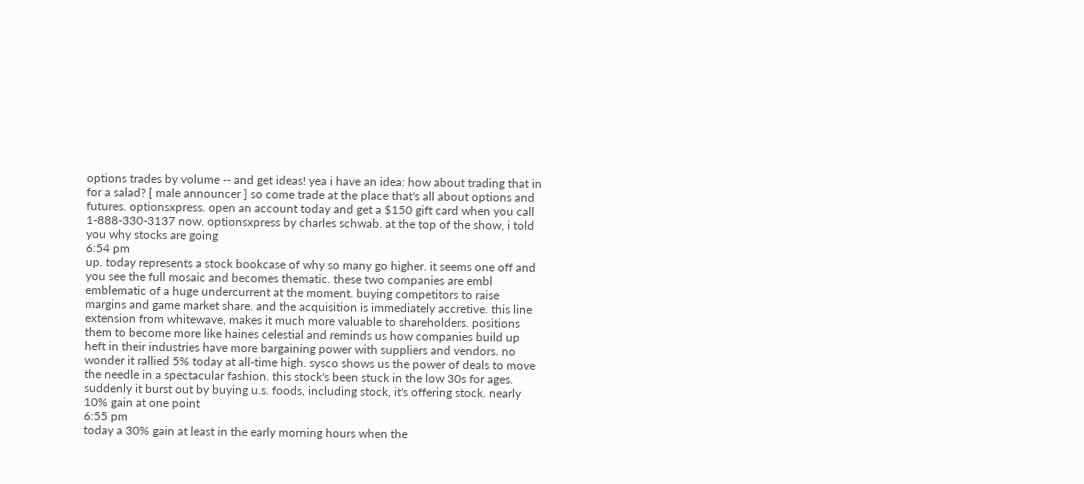options trades by volume -- and get ideas! yea i have an idea: how about trading that in for a salad? [ male announcer ] so come trade at the place that's all about options and futures. optionsxpress. open an account today and get a $150 gift card when you call 1-888-330-3137 now. optionsxpress by charles schwab. at the top of the show, i told you why stocks are going
6:54 pm
up. today represents a stock bookcase of why so many go higher. it seems one off and you see the full mosaic and becomes thematic. these two companies are embl emblematic of a huge undercurrent at the moment. buying competitors to raise margins and game market share. and the acquisition is immediately accretive. this line extension from whitewave, makes it much more valuable to shareholders. positions them to become more like haines celestial and reminds us how companies build up heft in their industries have more bargaining power with suppliers and vendors. no wonder it rallied 5% today at all-time high. sysco shows us the power of deals to move the needle in a spectacular fashion. this stock's been stuck in the low 30s for ages. suddenly it burst out by buying u.s. foods, including stock, it's offering stock. nearly 10% gain at one point
6:55 pm
today a 30% gain at least in the early morning hours when the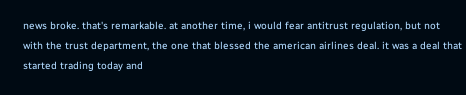news broke. that's remarkable. at another time, i would fear antitrust regulation, but not with the trust department, the one that blessed the american airlines deal. it was a deal that started trading today and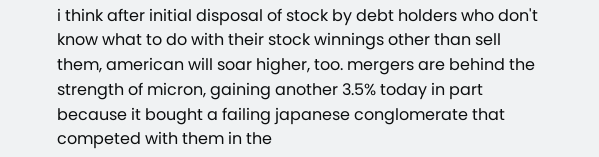i think after initial disposal of stock by debt holders who don't know what to do with their stock winnings other than sell them, american will soar higher, too. mergers are behind the strength of micron, gaining another 3.5% today in part because it bought a failing japanese conglomerate that competed with them in the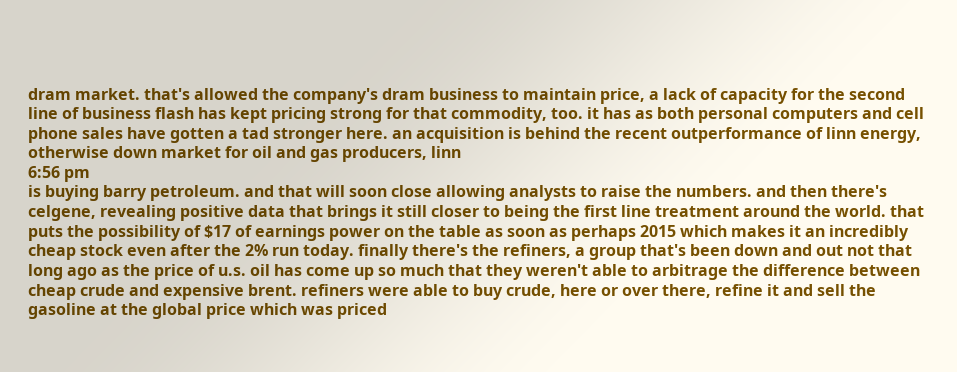dram market. that's allowed the company's dram business to maintain price, a lack of capacity for the second line of business flash has kept pricing strong for that commodity, too. it has as both personal computers and cell phone sales have gotten a tad stronger here. an acquisition is behind the recent outperformance of linn energy, otherwise down market for oil and gas producers, linn
6:56 pm
is buying barry petroleum. and that will soon close allowing analysts to raise the numbers. and then there's celgene, revealing positive data that brings it still closer to being the first line treatment around the world. that puts the possibility of $17 of earnings power on the table as soon as perhaps 2015 which makes it an incredibly cheap stock even after the 2% run today. finally there's the refiners, a group that's been down and out not that long ago as the price of u.s. oil has come up so much that they weren't able to arbitrage the difference between cheap crude and expensive brent. refiners were able to buy crude, here or over there, refine it and sell the gasoline at the global price which was priced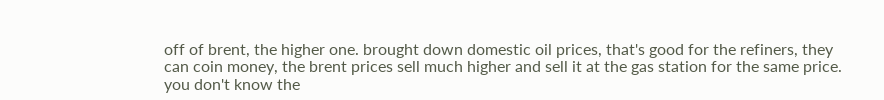off of brent, the higher one. brought down domestic oil prices, that's good for the refiners, they can coin money, the brent prices sell much higher and sell it at the gas station for the same price. you don't know the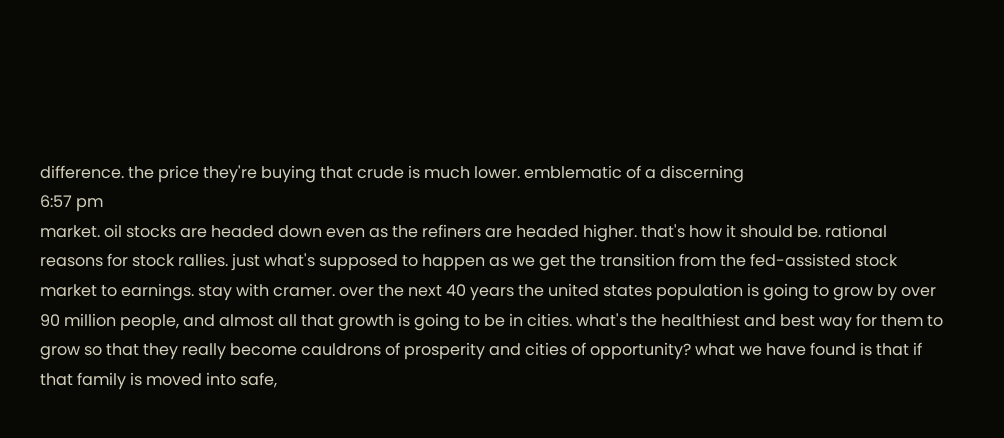difference. the price they're buying that crude is much lower. emblematic of a discerning
6:57 pm
market. oil stocks are headed down even as the refiners are headed higher. that's how it should be. rational reasons for stock rallies. just what's supposed to happen as we get the transition from the fed-assisted stock market to earnings. stay with cramer. over the next 40 years the united states population is going to grow by over 90 million people, and almost all that growth is going to be in cities. what's the healthiest and best way for them to grow so that they really become cauldrons of prosperity and cities of opportunity? what we have found is that if that family is moved into safe,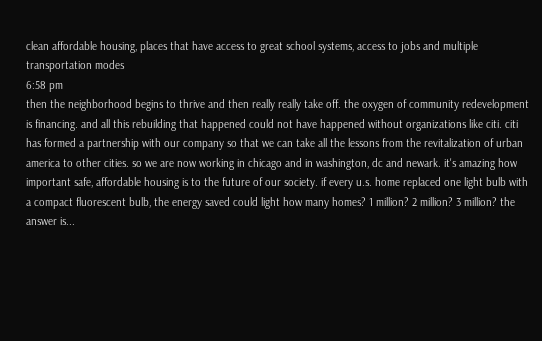clean affordable housing, places that have access to great school systems, access to jobs and multiple transportation modes
6:58 pm
then the neighborhood begins to thrive and then really really take off. the oxygen of community redevelopment is financing. and all this rebuilding that happened could not have happened without organizations like citi. citi has formed a partnership with our company so that we can take all the lessons from the revitalization of urban america to other cities. so we are now working in chicago and in washington, dc and newark. it's amazing how important safe, affordable housing is to the future of our society. if every u.s. home replaced one light bulb with a compact fluorescent bulb, the energy saved could light how many homes? 1 million? 2 million? 3 million? the answer is...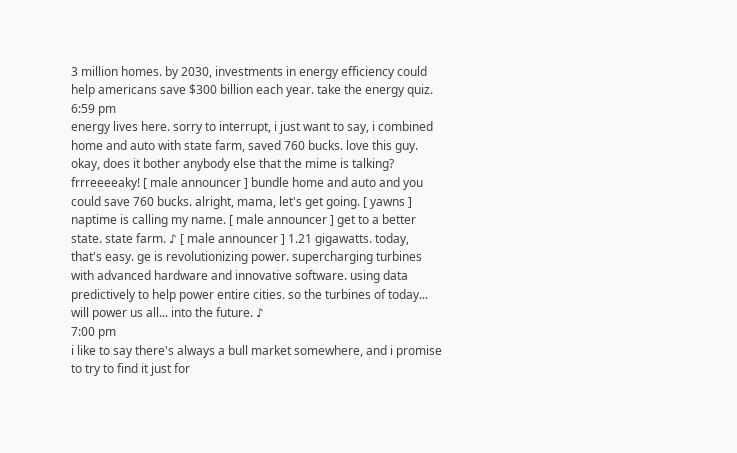3 million homes. by 2030, investments in energy efficiency could help americans save $300 billion each year. take the energy quiz.
6:59 pm
energy lives here. sorry to interrupt, i just want to say, i combined home and auto with state farm, saved 760 bucks. love this guy. okay, does it bother anybody else that the mime is talking? frrreeeeaky! [ male announcer ] bundle home and auto and you could save 760 bucks. alright, mama, let's get going. [ yawns ] naptime is calling my name. [ male announcer ] get to a better state. state farm. ♪ [ male announcer ] 1.21 gigawatts. today, that's easy. ge is revolutionizing power. supercharging turbines with advanced hardware and innovative software. using data predictively to help power entire cities. so the turbines of today... will power us all... into the future. ♪
7:00 pm
i like to say there's always a bull market somewhere, and i promise to try to find it just for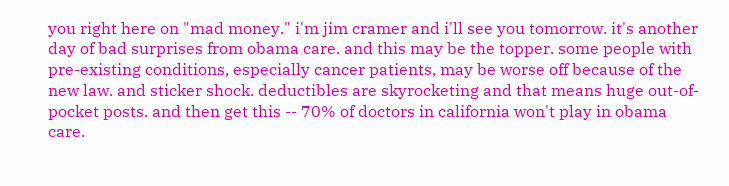you right here on "mad money." i'm jim cramer and i'll see you tomorrow. it's another day of bad surprises from obama care. and this may be the topper. some people with pre-existing conditions, especially cancer patients, may be worse off because of the new law. and sticker shock. deductibles are skyrocketing and that means huge out-of-pocket posts. and then get this -- 70% of doctors in california won't play in obama care.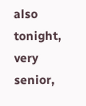also tonight, very senior,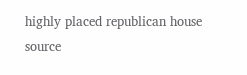highly placed republican house source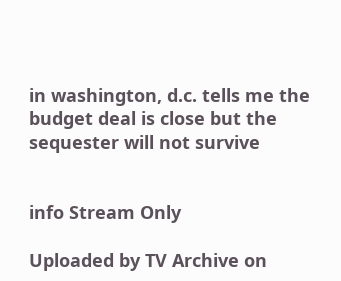in washington, d.c. tells me the budget deal is close but the sequester will not survive


info Stream Only

Uploaded by TV Archive on